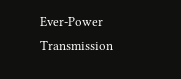Ever-Power Transmission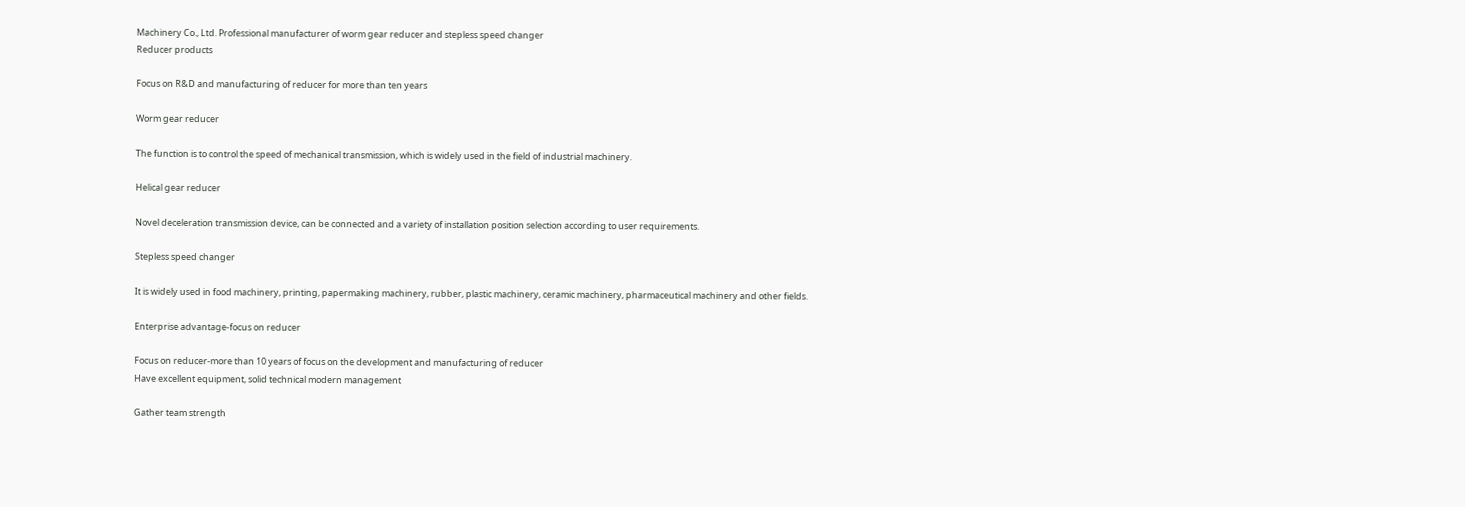Machinery Co., Ltd. Professional manufacturer of worm gear reducer and stepless speed changer
Reducer products

Focus on R&D and manufacturing of reducer for more than ten years

Worm gear reducer

The function is to control the speed of mechanical transmission, which is widely used in the field of industrial machinery.

Helical gear reducer

Novel deceleration transmission device, can be connected and a variety of installation position selection according to user requirements.

Stepless speed changer

It is widely used in food machinery, printing, papermaking machinery, rubber, plastic machinery, ceramic machinery, pharmaceutical machinery and other fields.

Enterprise advantage-focus on reducer

Focus on reducer-more than 10 years of focus on the development and manufacturing of reducer
Have excellent equipment, solid technical modern management

Gather team strength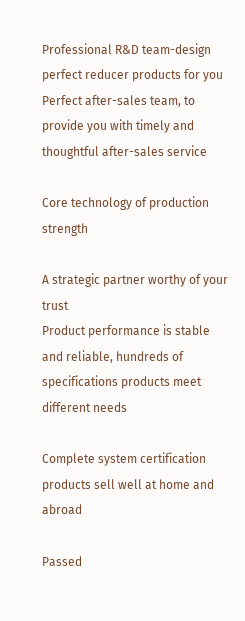Professional R&D team-design perfect reducer products for you
Perfect after-sales team, to provide you with timely and thoughtful after-sales service

Core technology of production strength

A strategic partner worthy of your trust
Product performance is stable and reliable, hundreds of specifications products meet different needs

Complete system certification products sell well at home and abroad

Passed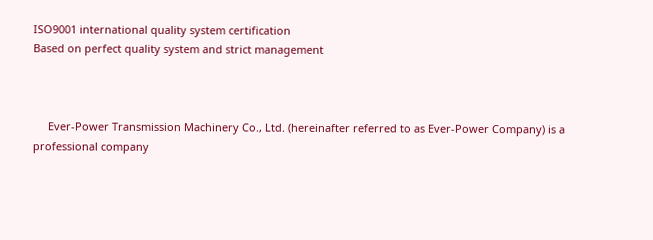ISO9001 international quality system certification
Based on perfect quality system and strict management



     Ever-Power Transmission Machinery Co., Ltd. (hereinafter referred to as Ever-Power Company) is a professional company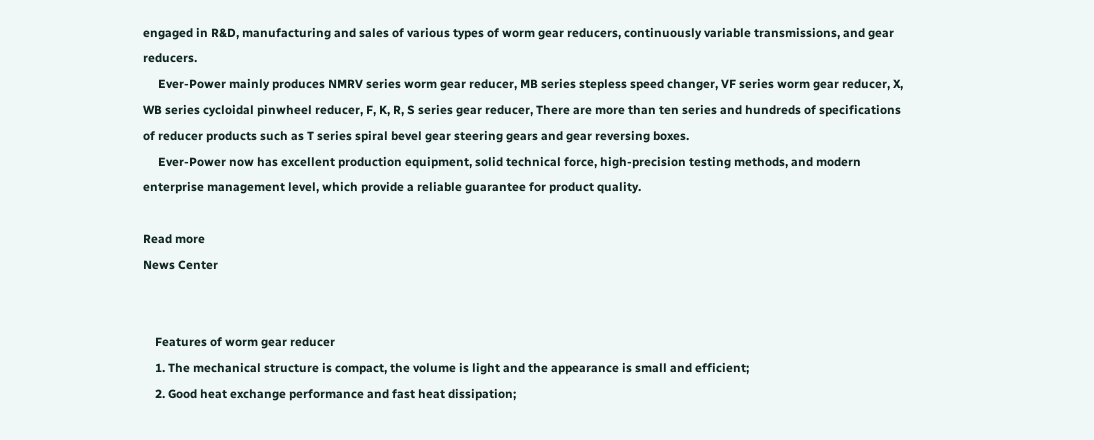engaged in R&D, manufacturing and sales of various types of worm gear reducers, continuously variable transmissions, and gear reducers.
     Ever-Power mainly produces NMRV series worm gear reducer, MB series stepless speed changer, VF series worm gear reducer, X, WB series cycloidal pinwheel reducer, F, K, R, S series gear reducer, There are more than ten series and hundreds of specifications of reducer products such as T series spiral bevel gear steering gears and gear reversing boxes.
     Ever-Power now has excellent production equipment, solid technical force, high-precision testing methods, and modern enterprise management level, which provide a reliable guarantee for product quality.

Read more
News Center


    Features of worm gear reducer
    1. The mechanical structure is compact, the volume is light and the appearance is small and efficient;
    2. Good heat exchange performance and fast heat dissipation;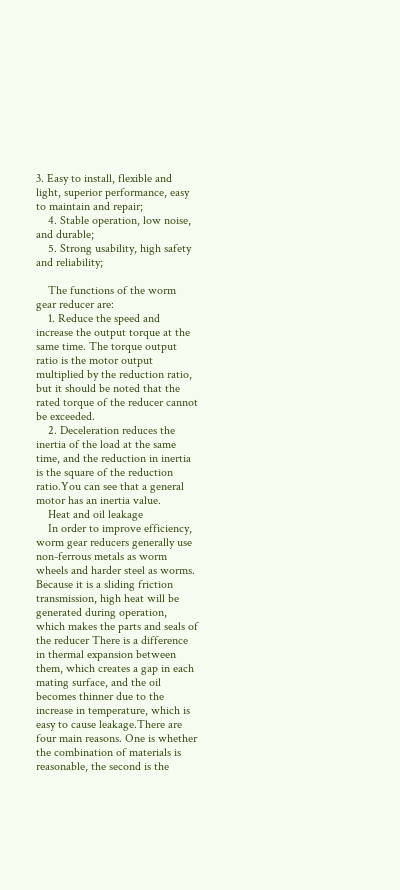3. Easy to install, flexible and light, superior performance, easy to maintain and repair;
    4. Stable operation, low noise, and durable;
    5. Strong usability, high safety and reliability;

    The functions of the worm gear reducer are:
    1. Reduce the speed and increase the output torque at the same time. The torque output ratio is the motor output multiplied by the reduction ratio, but it should be noted that the rated torque of the reducer cannot be exceeded.
    2. Deceleration reduces the inertia of the load at the same time, and the reduction in inertia is the square of the reduction ratio.You can see that a general motor has an inertia value.
    Heat and oil leakage
    In order to improve efficiency, worm gear reducers generally use non-ferrous metals as worm wheels and harder steel as worms. Because it is a sliding friction transmission, high heat will be generated during operation, which makes the parts and seals of the reducer There is a difference in thermal expansion between them, which creates a gap in each mating surface, and the oil becomes thinner due to the increase in temperature, which is easy to cause leakage.There are four main reasons. One is whether the combination of materials is reasonable, the second is the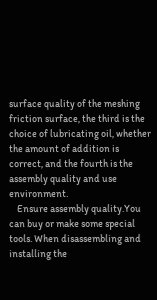surface quality of the meshing friction surface, the third is the choice of lubricating oil, whether the amount of addition is correct, and the fourth is the assembly quality and use environment.
    Ensure assembly quality.You can buy or make some special tools. When disassembling and installing the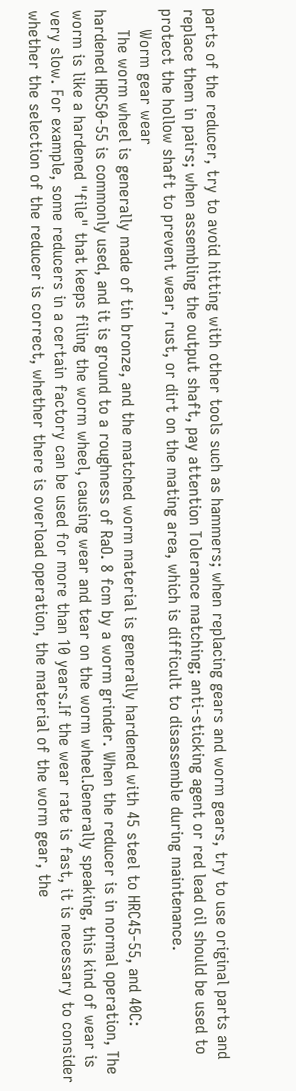parts of the reducer, try to avoid hitting with other tools such as hammers; when replacing gears and worm gears, try to use original parts and replace them in pairs; when assembling the output shaft, pay attention Tolerance matching; anti-sticking agent or red lead oil should be used to protect the hollow shaft to prevent wear, rust, or dirt on the mating area, which is difficult to disassemble during maintenance.
    Worm gear wear
    The worm wheel is generally made of tin bronze, and the matched worm material is generally hardened with 45 steel to HRC45-55, and 40C: hardened HRC50-55 is commonly used, and it is ground to a roughness of RaO. 8 fcm by a worm grinder. When the reducer is in normal operation, The worm is like a hardened "file" that keeps filing the worm wheel, causing wear and tear on the worm wheel.Generally speaking, this kind of wear is very slow. For example, some reducers in a certain factory can be used for more than 10 years.If the wear rate is fast, it is necessary to consider whether the selection of the reducer is correct, whether there is overload operation, the material of the worm gear, the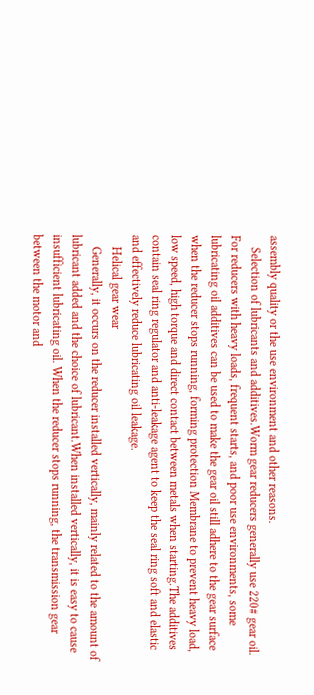assembly quality or the use environment and other reasons.
    Selection of lubricants and additives.Worm gear reducers generally use 220# gear oil. For reducers with heavy loads, frequent starts, and poor use environments, some lubricating oil additives can be used to make the gear oil still adhere to the gear surface when the reducer stops running, forming protection Membrane to prevent heavy load, low speed, high torque and direct contact between metals when starting.The additives contain seal ring regulator and anti-leakage agent to keep the seal ring soft and elastic and effectively reduce lubricating oil leakage.
    Helical gear wear
    Generally, it occurs on the reducer installed vertically, mainly related to the amount of lubricant added and the choice of lubricant.When installed vertically, it is easy to cause insufficient lubricating oil. When the reducer stops running, the transmission gear between the motor and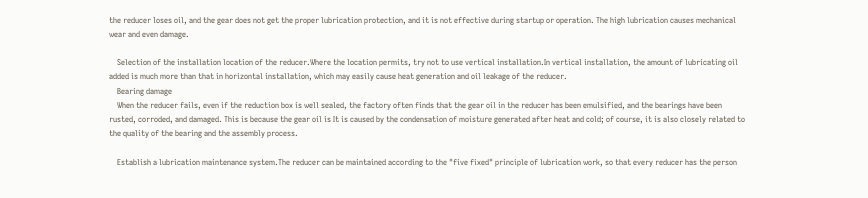the reducer loses oil, and the gear does not get the proper lubrication protection, and it is not effective during startup or operation. The high lubrication causes mechanical wear and even damage.

    Selection of the installation location of the reducer.Where the location permits, try not to use vertical installation.In vertical installation, the amount of lubricating oil added is much more than that in horizontal installation, which may easily cause heat generation and oil leakage of the reducer.
    Bearing damage
    When the reducer fails, even if the reduction box is well sealed, the factory often finds that the gear oil in the reducer has been emulsified, and the bearings have been rusted, corroded, and damaged. This is because the gear oil is It is caused by the condensation of moisture generated after heat and cold; of course, it is also closely related to the quality of the bearing and the assembly process.

    Establish a lubrication maintenance system.The reducer can be maintained according to the "five fixed" principle of lubrication work, so that every reducer has the person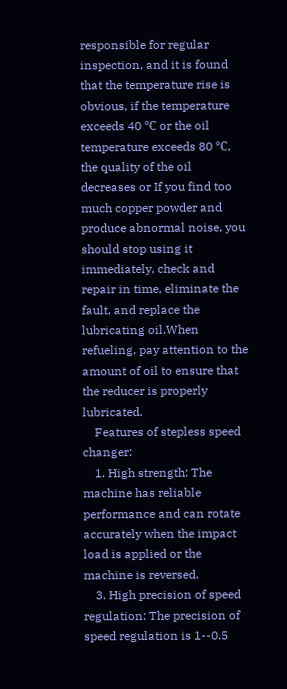responsible for regular inspection, and it is found that the temperature rise is obvious, if the temperature exceeds 40 ℃ or the oil temperature exceeds 80 ℃, the quality of the oil decreases or If you find too much copper powder and produce abnormal noise, you should stop using it immediately, check and repair in time, eliminate the fault, and replace the lubricating oil.When refueling, pay attention to the amount of oil to ensure that the reducer is properly lubricated.
    Features of stepless speed changer:
    1. High strength: The machine has reliable performance and can rotate accurately when the impact load is applied or the machine is reversed.
    3. High precision of speed regulation: The precision of speed regulation is 1--0.5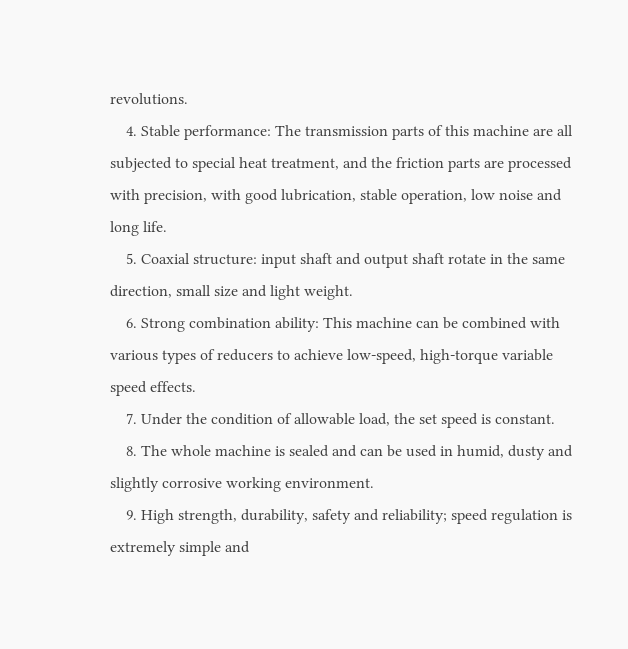revolutions.
    4. Stable performance: The transmission parts of this machine are all subjected to special heat treatment, and the friction parts are processed with precision, with good lubrication, stable operation, low noise and long life.
    5. Coaxial structure: input shaft and output shaft rotate in the same direction, small size and light weight.
    6. Strong combination ability: This machine can be combined with various types of reducers to achieve low-speed, high-torque variable speed effects.
    7. Under the condition of allowable load, the set speed is constant.
    8. The whole machine is sealed and can be used in humid, dusty and slightly corrosive working environment.
    9. High strength, durability, safety and reliability; speed regulation is extremely simple and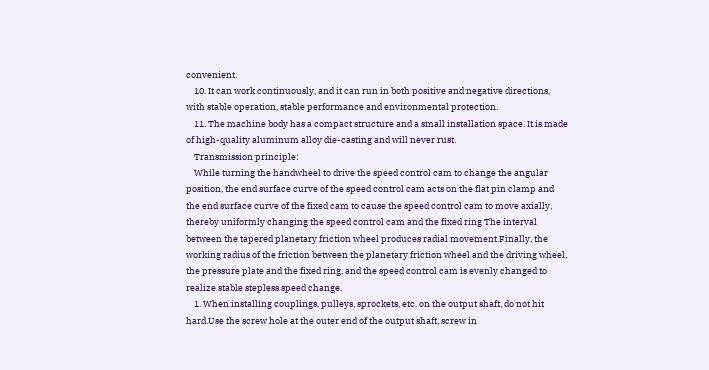convenient.
    10. It can work continuously, and it can run in both positive and negative directions, with stable operation, stable performance and environmental protection.
    11. The machine body has a compact structure and a small installation space. It is made of high-quality aluminum alloy die-casting and will never rust.
    Transmission principle:
    While turning the handwheel to drive the speed control cam to change the angular position, the end surface curve of the speed control cam acts on the flat pin clamp and the end surface curve of the fixed cam to cause the speed control cam to move axially, thereby uniformly changing the speed control cam and the fixed ring The interval between the tapered planetary friction wheel produces radial movement.Finally, the working radius of the friction between the planetary friction wheel and the driving wheel, the pressure plate and the fixed ring, and the speed control cam is evenly changed to realize stable stepless speed change.
    1. When installing couplings, pulleys, sprockets, etc. on the output shaft, do not hit hard.Use the screw hole at the outer end of the output shaft, screw in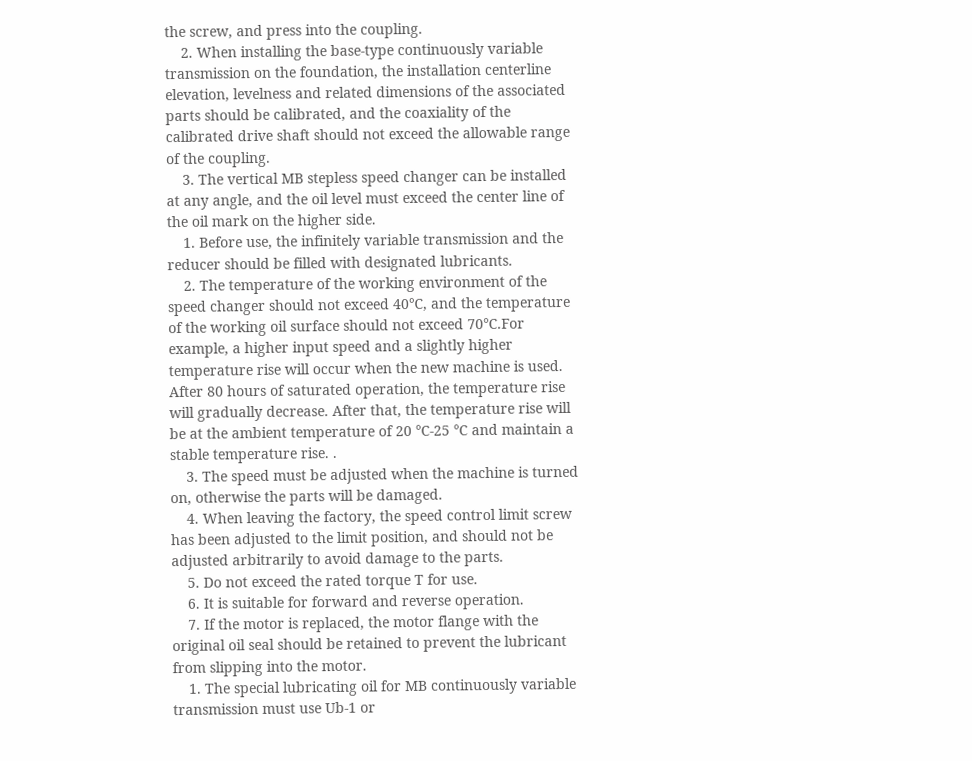the screw, and press into the coupling.
    2. When installing the base-type continuously variable transmission on the foundation, the installation centerline elevation, levelness and related dimensions of the associated parts should be calibrated, and the coaxiality of the calibrated drive shaft should not exceed the allowable range of the coupling.
    3. The vertical MB stepless speed changer can be installed at any angle, and the oil level must exceed the center line of the oil mark on the higher side.
    1. Before use, the infinitely variable transmission and the reducer should be filled with designated lubricants.
    2. The temperature of the working environment of the speed changer should not exceed 40℃, and the temperature of the working oil surface should not exceed 70℃.For example, a higher input speed and a slightly higher temperature rise will occur when the new machine is used. After 80 hours of saturated operation, the temperature rise will gradually decrease. After that, the temperature rise will be at the ambient temperature of 20 ℃-25 ℃ and maintain a stable temperature rise. .
    3. The speed must be adjusted when the machine is turned on, otherwise the parts will be damaged.
    4. When leaving the factory, the speed control limit screw has been adjusted to the limit position, and should not be adjusted arbitrarily to avoid damage to the parts.
    5. Do not exceed the rated torque T for use.
    6. It is suitable for forward and reverse operation.
    7. If the motor is replaced, the motor flange with the original oil seal should be retained to prevent the lubricant from slipping into the motor.
    1. The special lubricating oil for MB continuously variable transmission must use Ub-1 or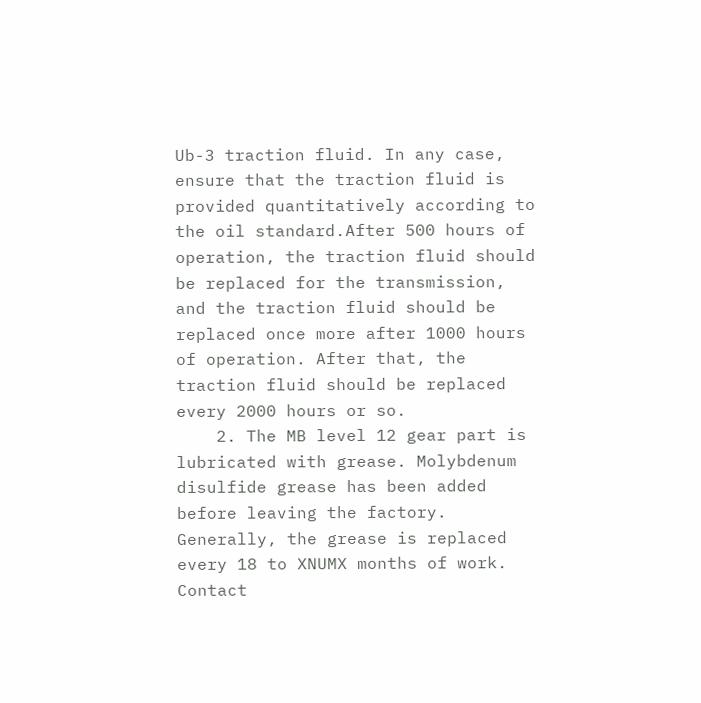Ub-3 traction fluid. In any case, ensure that the traction fluid is provided quantitatively according to the oil standard.After 500 hours of operation, the traction fluid should be replaced for the transmission, and the traction fluid should be replaced once more after 1000 hours of operation. After that, the traction fluid should be replaced every 2000 hours or so.
    2. The MB level 12 gear part is lubricated with grease. Molybdenum disulfide grease has been added before leaving the factory. Generally, the grease is replaced every 18 to XNUMX months of work.
Contact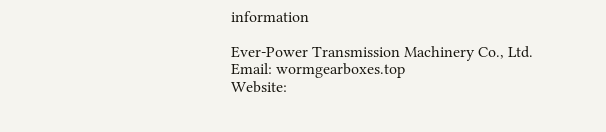information

Ever-Power Transmission Machinery Co., Ltd.
Email: wormgearboxes.top
Website: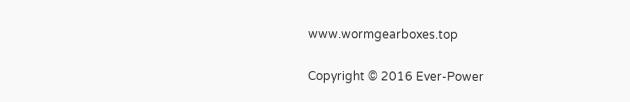www.wormgearboxes.top

Copyright © 2016 Ever-Power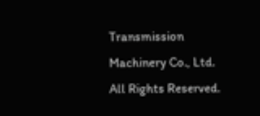Transmission Machinery Co., Ltd. All Rights Reserved.